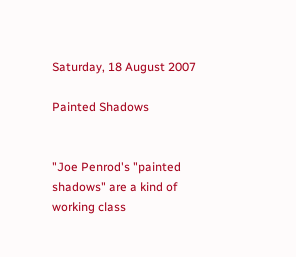Saturday, 18 August 2007

Painted Shadows


"Joe Penrod's "painted shadows" are a kind of working class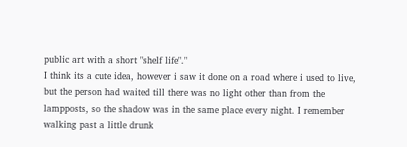public art with a short "shelf life"."
I think its a cute idea, however i saw it done on a road where i used to live, but the person had waited till there was no light other than from the lampposts, so the shadow was in the same place every night. I remember walking past a little drunk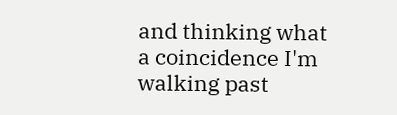and thinking what a coincidence I'm walking past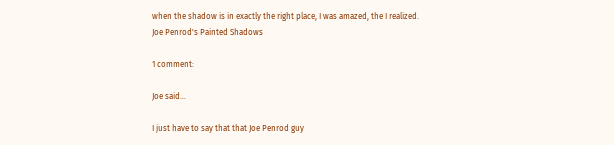when the shadow is in exactly the right place, I was amazed, the I realized.
Joe Penrod's Painted Shadows

1 comment:

Joe said...

I just have to say that that Joe Penrod guy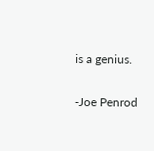is a genius.

-Joe Penrod